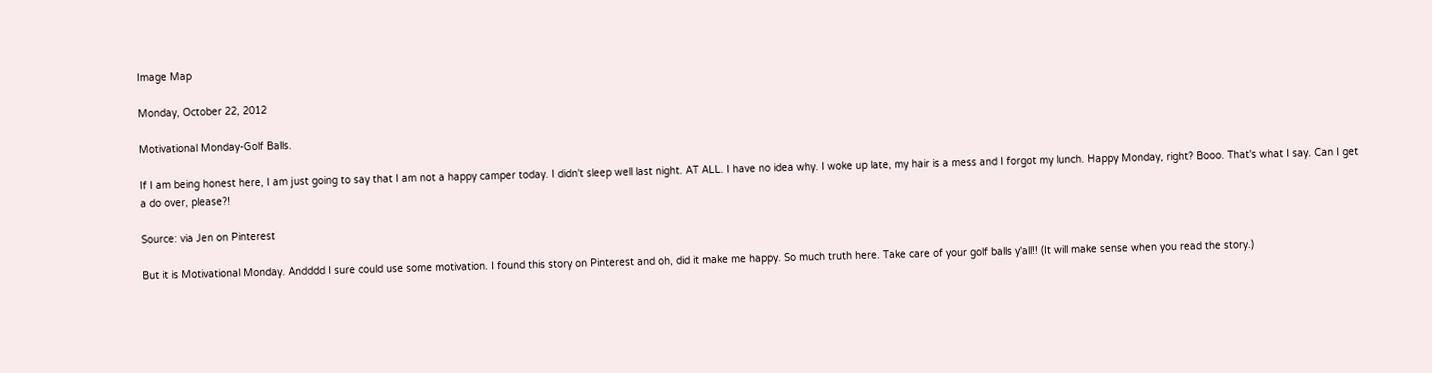Image Map

Monday, October 22, 2012

Motivational Monday-Golf Balls.

If I am being honest here, I am just going to say that I am not a happy camper today. I didn't sleep well last night. AT ALL. I have no idea why. I woke up late, my hair is a mess and I forgot my lunch. Happy Monday, right? Booo. That's what I say. Can I get a do over, please?!

Source: via Jen on Pinterest

But it is Motivational Monday. Andddd I sure could use some motivation. I found this story on Pinterest and oh, did it make me happy. So much truth here. Take care of your golf balls y'all!! (It will make sense when you read the story.)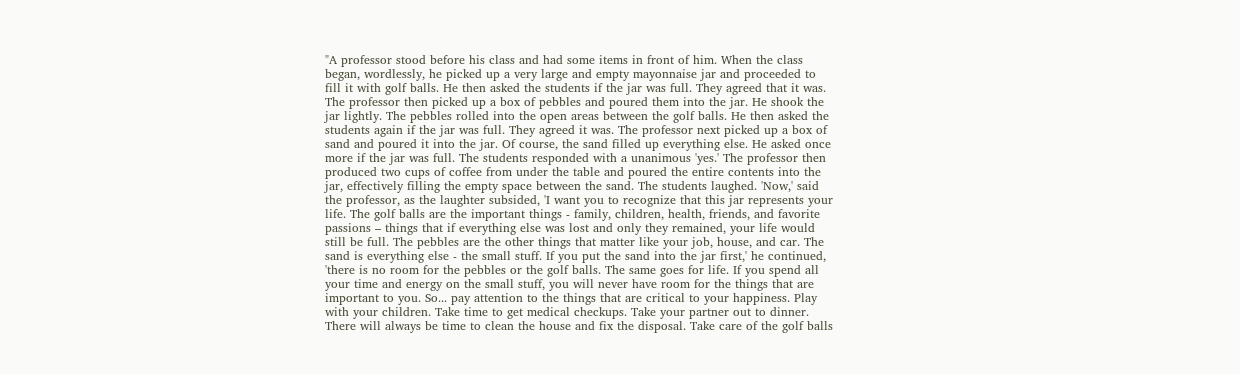"A professor stood before his class and had some items in front of him. When the class began, wordlessly, he picked up a very large and empty mayonnaise jar and proceeded to fill it with golf balls. He then asked the students if the jar was full. They agreed that it was. The professor then picked up a box of pebbles and poured them into the jar. He shook the jar lightly. The pebbles rolled into the open areas between the golf balls. He then asked the students again if the jar was full. They agreed it was. The professor next picked up a box of sand and poured it into the jar. Of course, the sand filled up everything else. He asked once more if the jar was full. The students responded with a unanimous 'yes.' The professor then produced two cups of coffee from under the table and poured the entire contents into the jar, effectively filling the empty space between the sand. The students laughed. 'Now,' said the professor, as the laughter subsided, 'I want you to recognize that this jar represents your life. The golf balls are the important things - family, children, health, friends, and favorite passions – things that if everything else was lost and only they remained, your life would still be full. The pebbles are the other things that matter like your job, house, and car. The sand is everything else - the small stuff. If you put the sand into the jar first,' he continued, 'there is no room for the pebbles or the golf balls. The same goes for life. If you spend all your time and energy on the small stuff, you will never have room for the things that are important to you. So... pay attention to the things that are critical to your happiness. Play with your children. Take time to get medical checkups. Take your partner out to dinner. There will always be time to clean the house and fix the disposal. Take care of the golf balls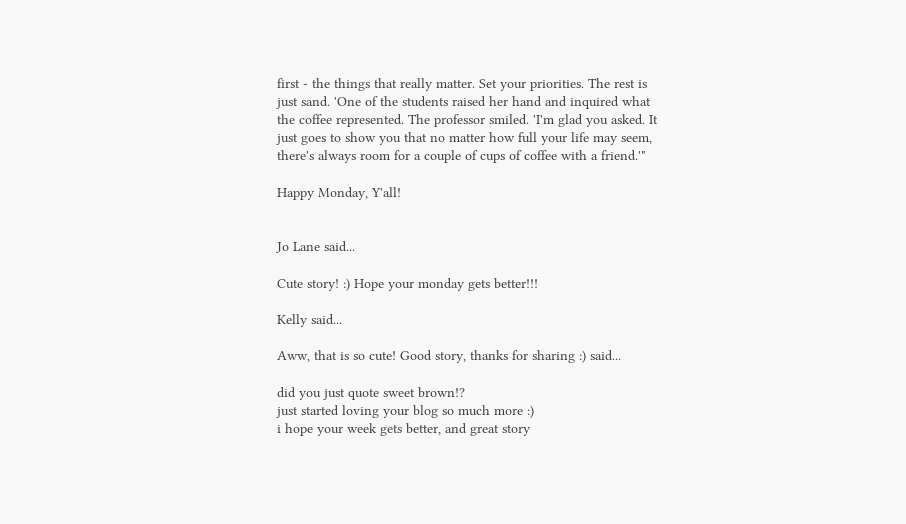first - the things that really matter. Set your priorities. The rest is just sand. 'One of the students raised her hand and inquired what the coffee represented. The professor smiled. 'I'm glad you asked. It just goes to show you that no matter how full your life may seem, there's always room for a couple of cups of coffee with a friend.'"

Happy Monday, Y'all!


Jo Lane said...

Cute story! :) Hope your monday gets better!!!

Kelly said...

Aww, that is so cute! Good story, thanks for sharing :) said...

did you just quote sweet brown!?
just started loving your blog so much more :)
i hope your week gets better, and great story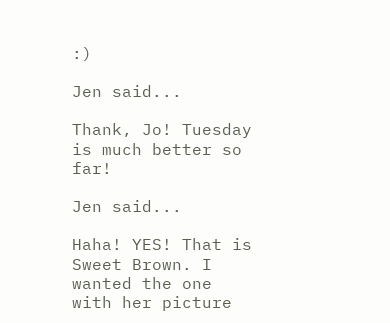:)

Jen said...

Thank, Jo! Tuesday is much better so far!

Jen said...

Haha! YES! That is Sweet Brown. I wanted the one with her picture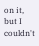on it, but I couldn't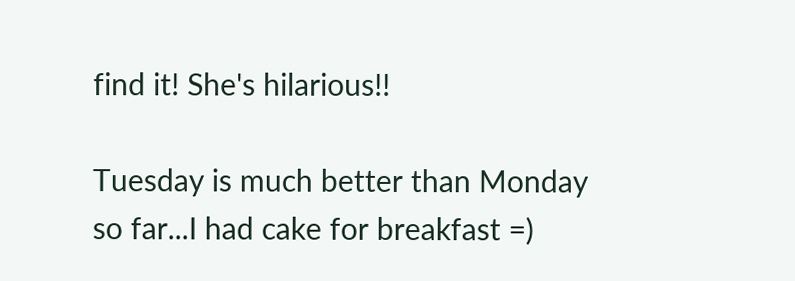find it! She's hilarious!!

Tuesday is much better than Monday so far...I had cake for breakfast =)